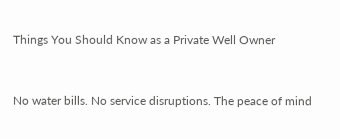Things You Should Know as a Private Well Owner


No water bills. No service disruptions. The peace of mind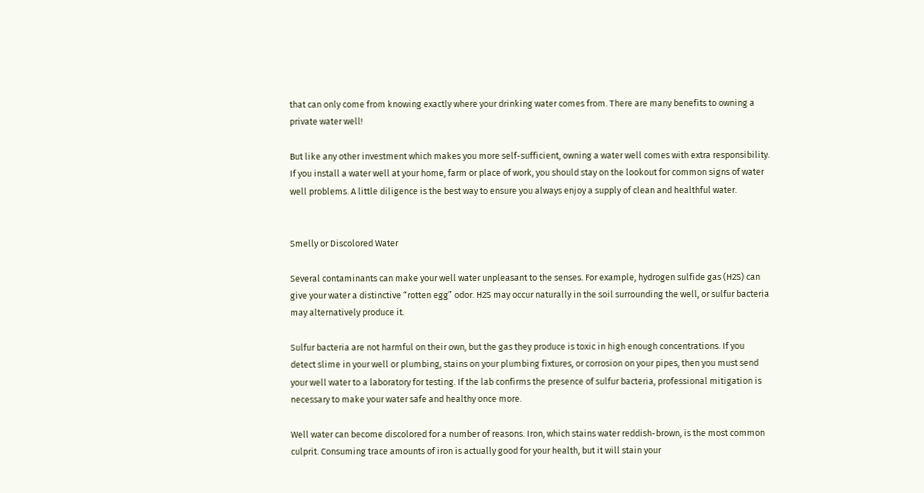that can only come from knowing exactly where your drinking water comes from. There are many benefits to owning a private water well!

But like any other investment which makes you more self-sufficient, owning a water well comes with extra responsibility. If you install a water well at your home, farm or place of work, you should stay on the lookout for common signs of water well problems. A little diligence is the best way to ensure you always enjoy a supply of clean and healthful water.


Smelly or Discolored Water

Several contaminants can make your well water unpleasant to the senses. For example, hydrogen sulfide gas (H2S) can give your water a distinctive “rotten egg” odor. H2S may occur naturally in the soil surrounding the well, or sulfur bacteria may alternatively produce it.

Sulfur bacteria are not harmful on their own, but the gas they produce is toxic in high enough concentrations. If you detect slime in your well or plumbing, stains on your plumbing fixtures, or corrosion on your pipes, then you must send your well water to a laboratory for testing. If the lab confirms the presence of sulfur bacteria, professional mitigation is necessary to make your water safe and healthy once more.

Well water can become discolored for a number of reasons. Iron, which stains water reddish-brown, is the most common culprit. Consuming trace amounts of iron is actually good for your health, but it will stain your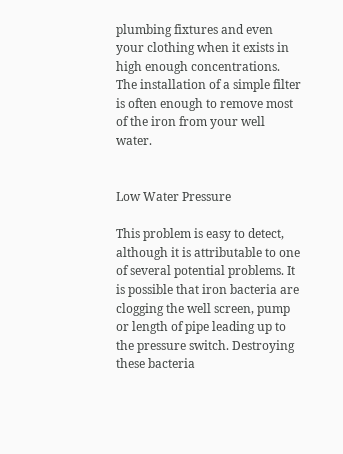plumbing fixtures and even your clothing when it exists in high enough concentrations. The installation of a simple filter is often enough to remove most of the iron from your well water.


Low Water Pressure

This problem is easy to detect, although it is attributable to one of several potential problems. It is possible that iron bacteria are clogging the well screen, pump or length of pipe leading up to the pressure switch. Destroying these bacteria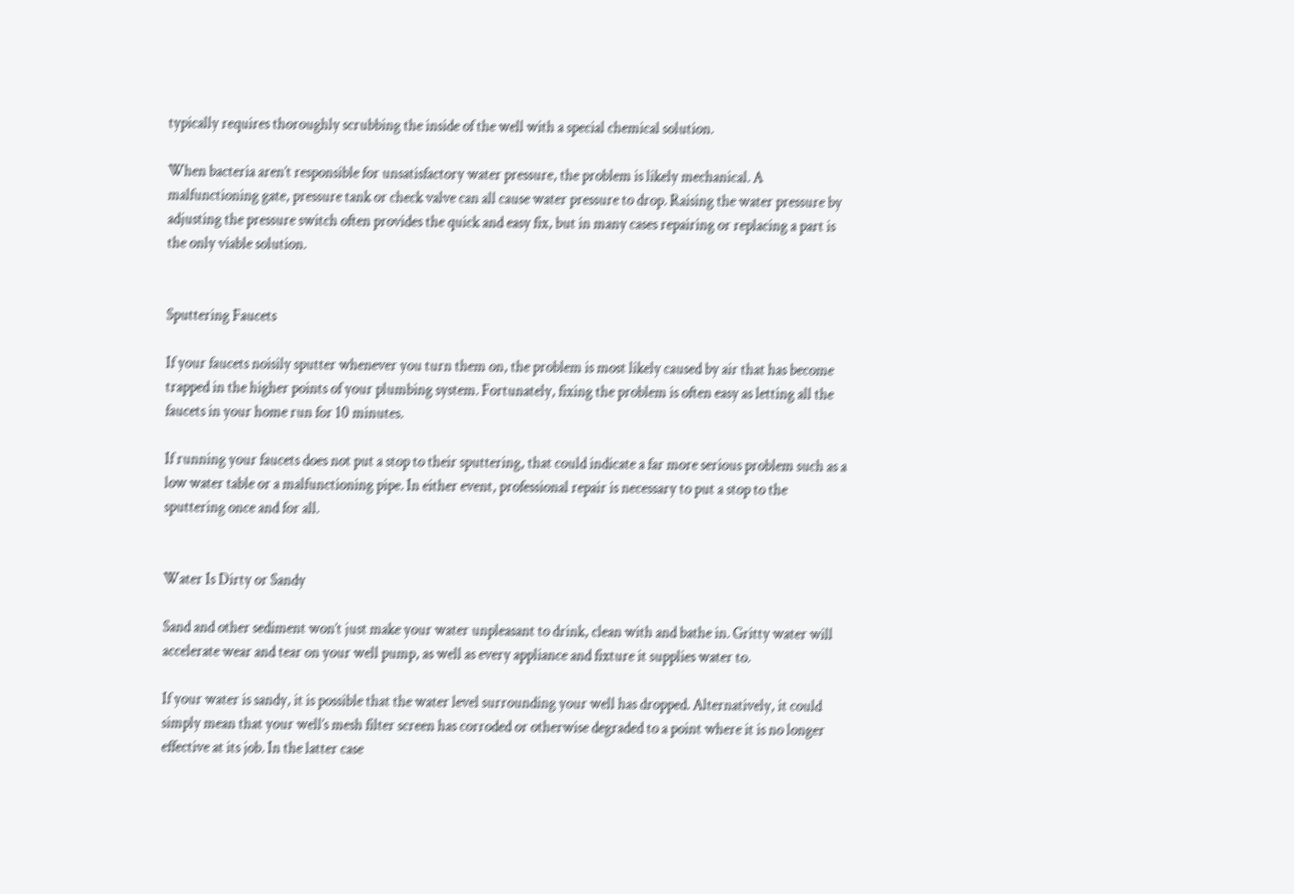typically requires thoroughly scrubbing the inside of the well with a special chemical solution.

When bacteria aren’t responsible for unsatisfactory water pressure, the problem is likely mechanical. A malfunctioning gate, pressure tank or check valve can all cause water pressure to drop. Raising the water pressure by adjusting the pressure switch often provides the quick and easy fix, but in many cases repairing or replacing a part is the only viable solution.


Sputtering Faucets

If your faucets noisily sputter whenever you turn them on, the problem is most likely caused by air that has become trapped in the higher points of your plumbing system. Fortunately, fixing the problem is often easy as letting all the faucets in your home run for 10 minutes.

If running your faucets does not put a stop to their sputtering, that could indicate a far more serious problem such as a low water table or a malfunctioning pipe. In either event, professional repair is necessary to put a stop to the sputtering once and for all.


Water Is Dirty or Sandy

Sand and other sediment won’t just make your water unpleasant to drink, clean with and bathe in. Gritty water will accelerate wear and tear on your well pump, as well as every appliance and fixture it supplies water to.

If your water is sandy, it is possible that the water level surrounding your well has dropped. Alternatively, it could simply mean that your well’s mesh filter screen has corroded or otherwise degraded to a point where it is no longer effective at its job. In the latter case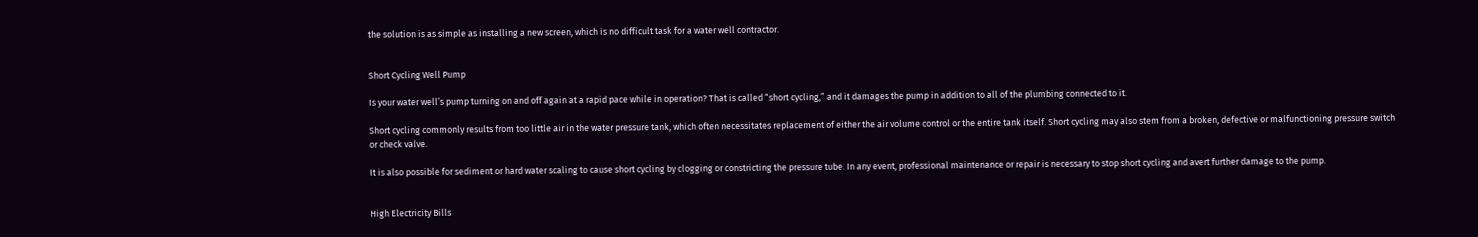the solution is as simple as installing a new screen, which is no difficult task for a water well contractor.


Short Cycling Well Pump

Is your water well’s pump turning on and off again at a rapid pace while in operation? That is called “short cycling,” and it damages the pump in addition to all of the plumbing connected to it.

Short cycling commonly results from too little air in the water pressure tank, which often necessitates replacement of either the air volume control or the entire tank itself. Short cycling may also stem from a broken, defective or malfunctioning pressure switch or check valve.

It is also possible for sediment or hard water scaling to cause short cycling by clogging or constricting the pressure tube. In any event, professional maintenance or repair is necessary to stop short cycling and avert further damage to the pump.


High Electricity Bills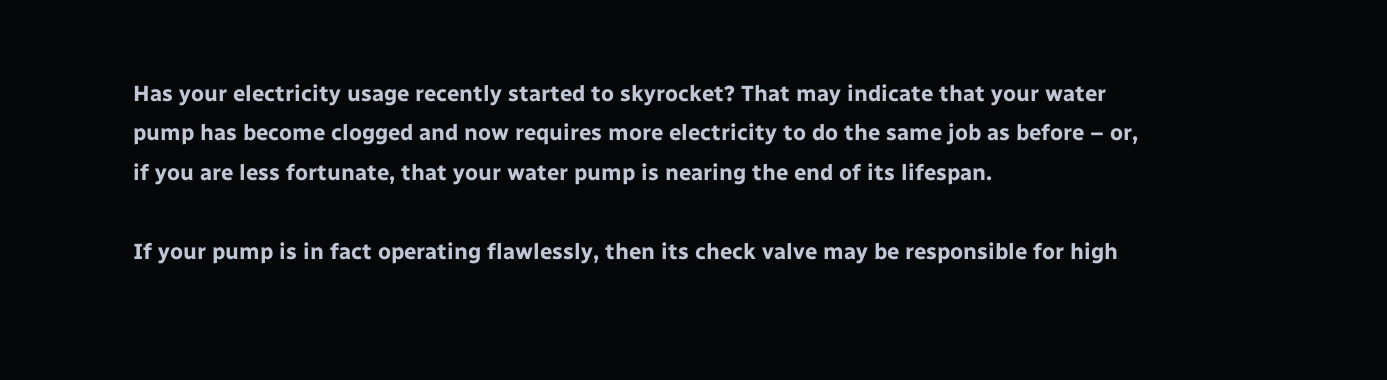Has your electricity usage recently started to skyrocket? That may indicate that your water pump has become clogged and now requires more electricity to do the same job as before – or, if you are less fortunate, that your water pump is nearing the end of its lifespan.

If your pump is in fact operating flawlessly, then its check valve may be responsible for high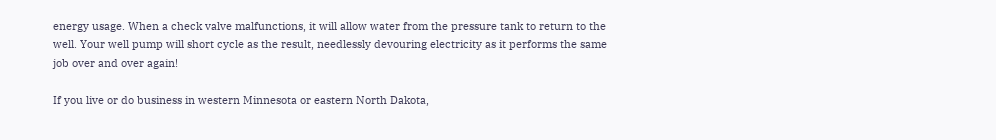energy usage. When a check valve malfunctions, it will allow water from the pressure tank to return to the well. Your well pump will short cycle as the result, needlessly devouring electricity as it performs the same job over and over again!

If you live or do business in western Minnesota or eastern North Dakota,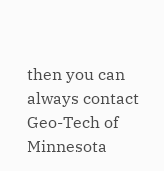then you can always contact Geo-Tech of Minnesota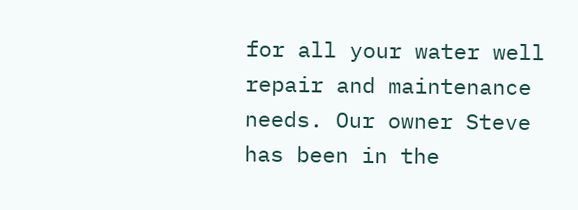for all your water well repair and maintenance needs. Our owner Steve has been in the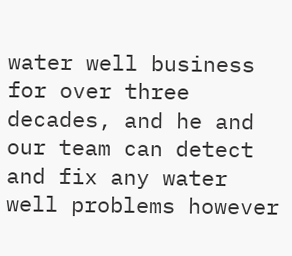water well business for over three decades, and he and our team can detect and fix any water well problems however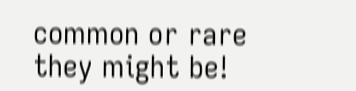common or rare they might be!